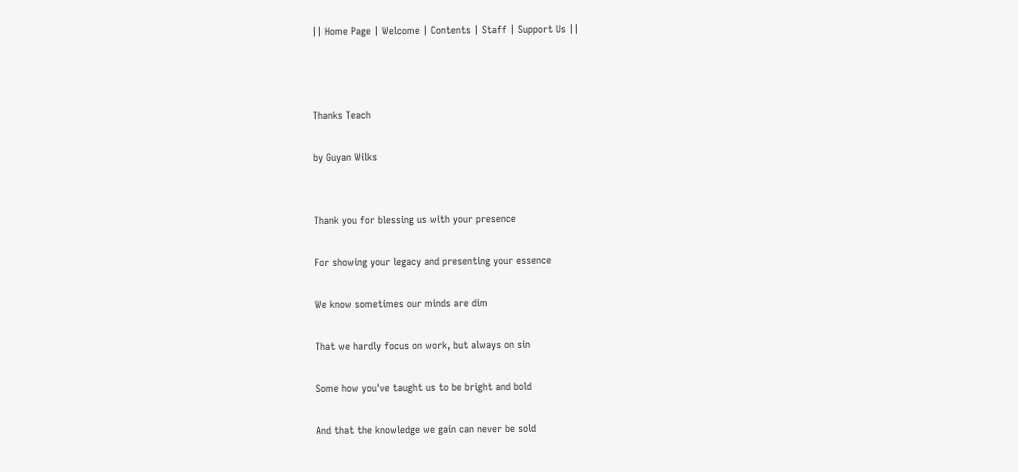|| Home Page | Welcome | Contents | Staff | Support Us ||



Thanks Teach

by Guyan Wilks


Thank you for blessing us with your presence

For showing your legacy and presenting your essence

We know sometimes our minds are dim

That we hardly focus on work, but always on sin

Some how you've taught us to be bright and bold

And that the knowledge we gain can never be sold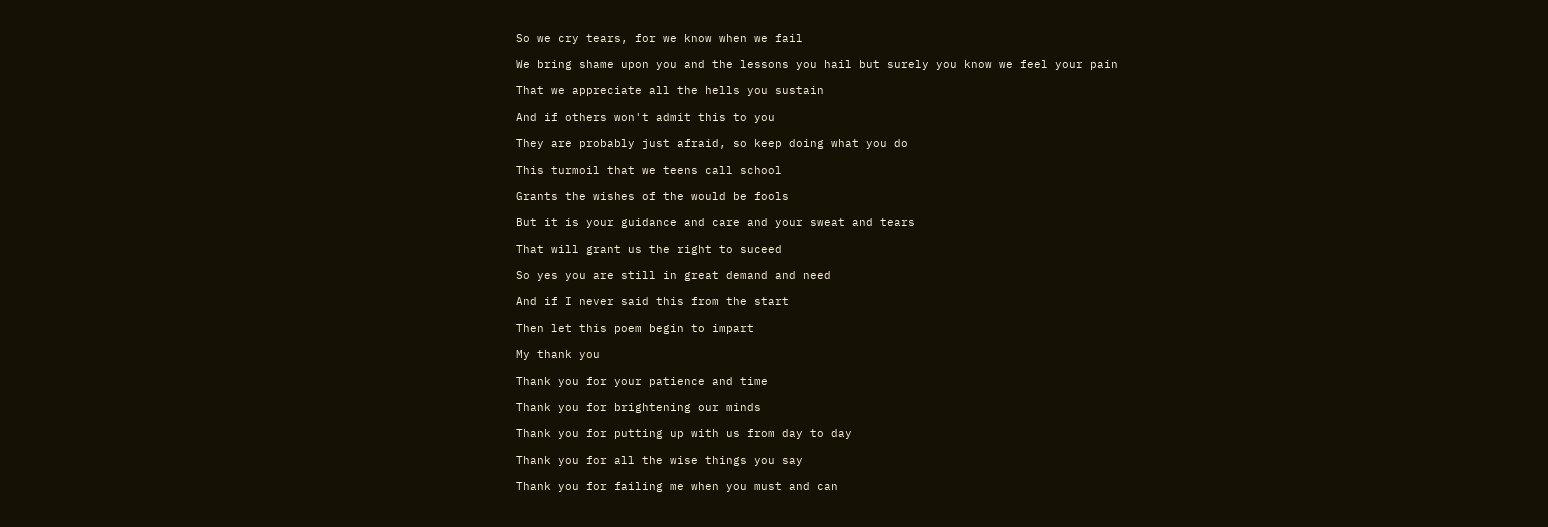So we cry tears, for we know when we fail

We bring shame upon you and the lessons you hail but surely you know we feel your pain

That we appreciate all the hells you sustain

And if others won't admit this to you

They are probably just afraid, so keep doing what you do

This turmoil that we teens call school

Grants the wishes of the would be fools

But it is your guidance and care and your sweat and tears

That will grant us the right to suceed

So yes you are still in great demand and need

And if I never said this from the start

Then let this poem begin to impart

My thank you

Thank you for your patience and time

Thank you for brightening our minds

Thank you for putting up with us from day to day

Thank you for all the wise things you say

Thank you for failing me when you must and can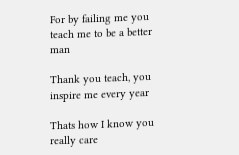For by failing me you teach me to be a better man

Thank you teach, you inspire me every year

Thats how I know you really care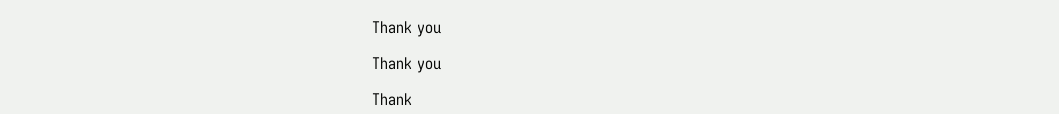Thank you

Thank you

Thank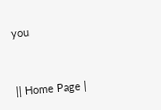you


|| Home Page |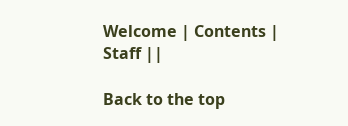Welcome | Contents | Staff ||

Back to the top